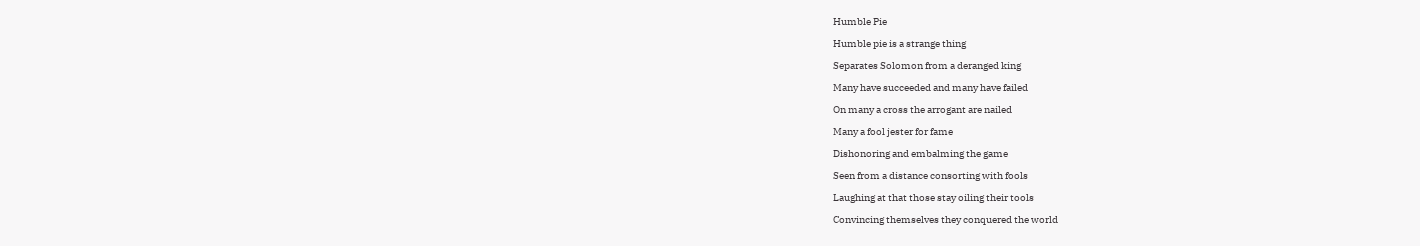Humble Pie

Humble pie is a strange thing

Separates Solomon from a deranged king

Many have succeeded and many have failed

On many a cross the arrogant are nailed

Many a fool jester for fame

Dishonoring and embalming the game

Seen from a distance consorting with fools

Laughing at that those stay oiling their tools

Convincing themselves they conquered the world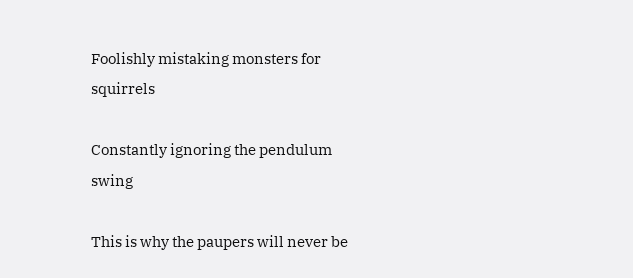Foolishly mistaking monsters for squirrels

Constantly ignoring the pendulum swing

This is why the paupers will never be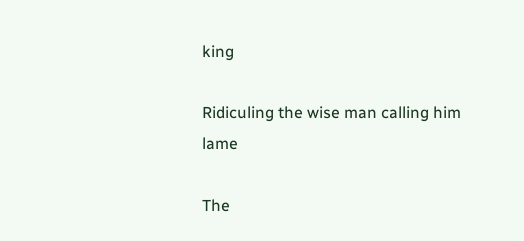king

Ridiculing the wise man calling him lame

The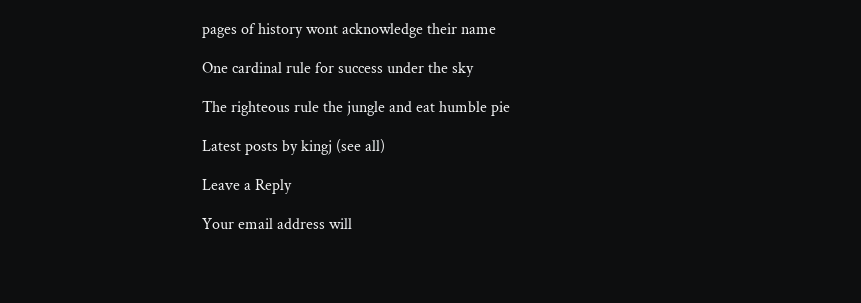pages of history wont acknowledge their name

One cardinal rule for success under the sky

The righteous rule the jungle and eat humble pie

Latest posts by kingj (see all)

Leave a Reply

Your email address will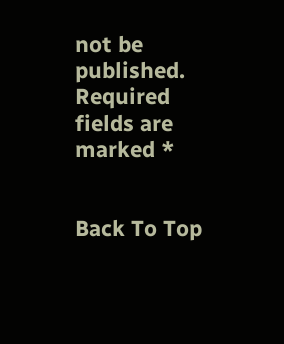not be published. Required fields are marked *


Back To Top